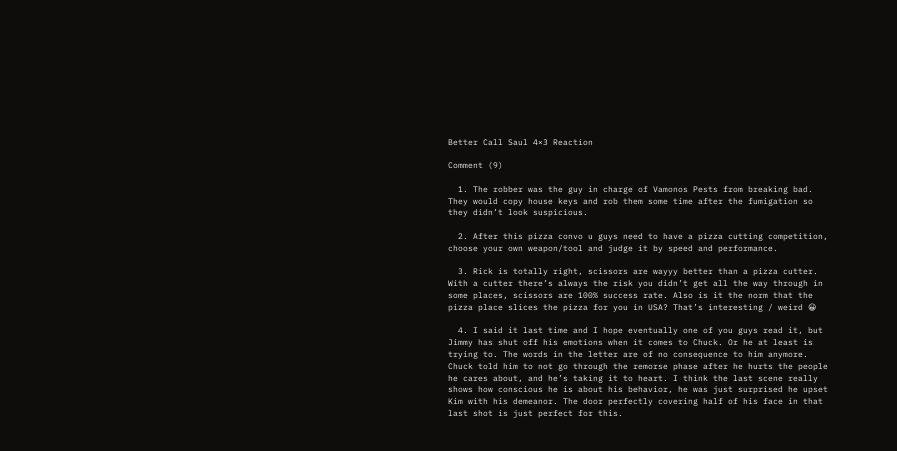Better Call Saul 4×3 Reaction

Comment (9)

  1. The robber was the guy in charge of Vamonos Pests from breaking bad. They would copy house keys and rob them some time after the fumigation so they didn’t look suspicious.

  2. After this pizza convo u guys need to have a pizza cutting competition, choose your own weapon/tool and judge it by speed and performance.

  3. Rick is totally right, scissors are wayyy better than a pizza cutter. With a cutter there’s always the risk you didn’t get all the way through in some places, scissors are 100% success rate. Also is it the norm that the pizza place slices the pizza for you in USA? That’s interesting / weird 😀

  4. I said it last time and I hope eventually one of you guys read it, but Jimmy has shut off his emotions when it comes to Chuck. Or he at least is trying to. The words in the letter are of no consequence to him anymore. Chuck told him to not go through the remorse phase after he hurts the people he cares about, and he’s taking it to heart. I think the last scene really shows how conscious he is about his behavior, he was just surprised he upset Kim with his demeanor. The door perfectly covering half of his face in that last shot is just perfect for this.